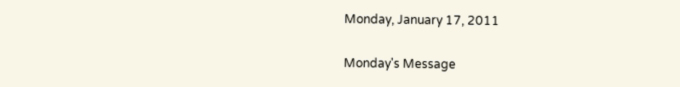Monday, January 17, 2011

Monday's Message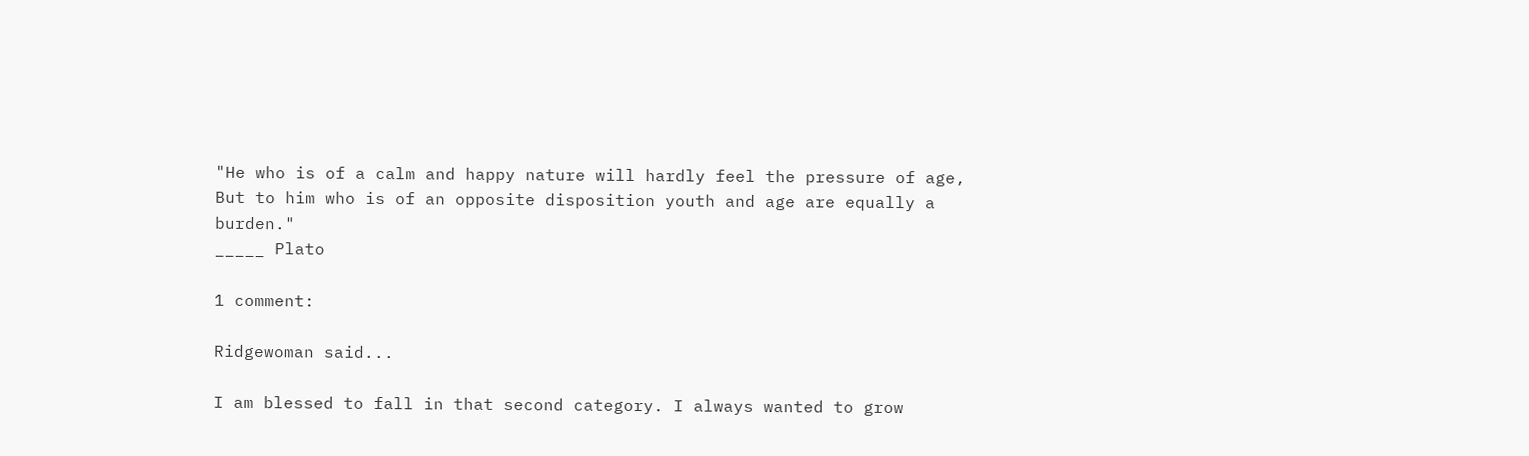"He who is of a calm and happy nature will hardly feel the pressure of age,
But to him who is of an opposite disposition youth and age are equally a burden."
_____ Plato

1 comment:

Ridgewoman said...

I am blessed to fall in that second category. I always wanted to grow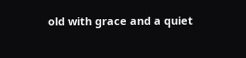old with grace and a quiet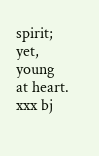spirit; yet, young at heart.
xxx bj